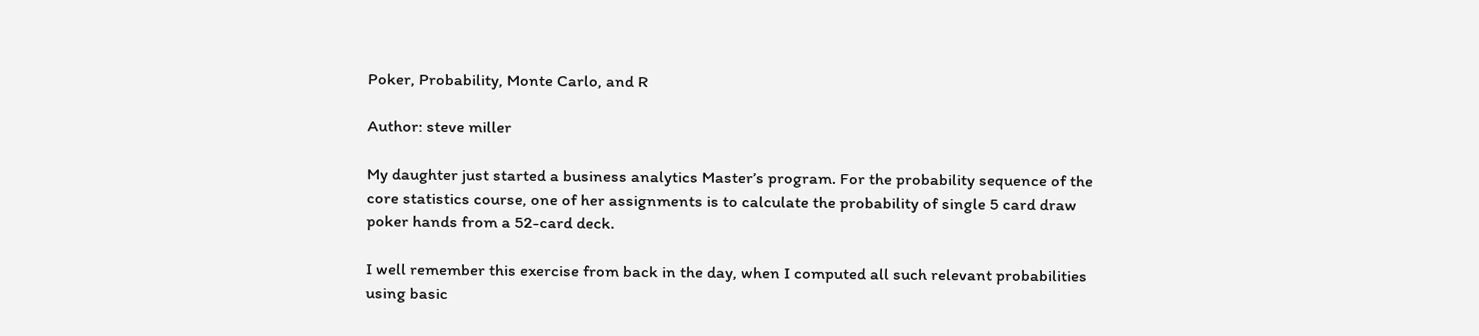Poker, Probability, Monte Carlo, and R

Author: steve miller

My daughter just started a business analytics Master’s program. For the probability sequence of the core statistics course, one of her assignments is to calculate the probability of single 5 card draw poker hands from a 52-card deck.

I well remember this exercise from back in the day, when I computed all such relevant probabilities using basic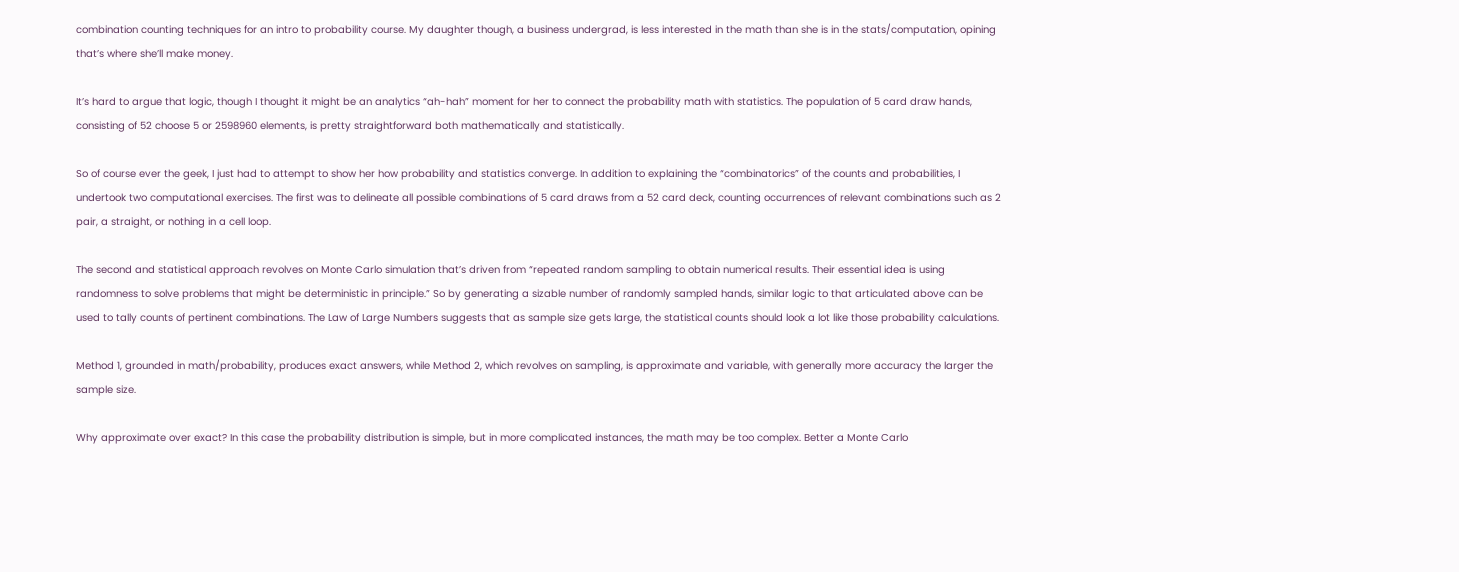combination counting techniques for an intro to probability course. My daughter though, a business undergrad, is less interested in the math than she is in the stats/computation, opining that’s where she’ll make money.

It’s hard to argue that logic, though I thought it might be an analytics “ah-hah” moment for her to connect the probability math with statistics. The population of 5 card draw hands, consisting of 52 choose 5 or 2598960 elements, is pretty straightforward both mathematically and statistically.

So of course ever the geek, I just had to attempt to show her how probability and statistics converge. In addition to explaining the “combinatorics” of the counts and probabilities, I undertook two computational exercises. The first was to delineate all possible combinations of 5 card draws from a 52 card deck, counting occurrences of relevant combinations such as 2 pair, a straight, or nothing in a cell loop.

The second and statistical approach revolves on Monte Carlo simulation that’s driven from “repeated random sampling to obtain numerical results. Their essential idea is using randomness to solve problems that might be deterministic in principle.” So by generating a sizable number of randomly sampled hands, similar logic to that articulated above can be used to tally counts of pertinent combinations. The Law of Large Numbers suggests that as sample size gets large, the statistical counts should look a lot like those probability calculations.

Method 1, grounded in math/probability, produces exact answers, while Method 2, which revolves on sampling, is approximate and variable, with generally more accuracy the larger the sample size.

Why approximate over exact? In this case the probability distribution is simple, but in more complicated instances, the math may be too complex. Better a Monte Carlo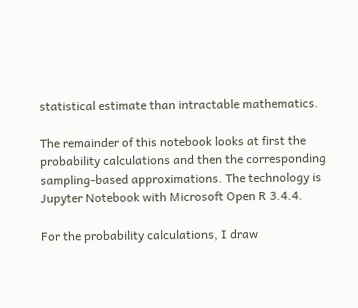statistical estimate than intractable mathematics.

The remainder of this notebook looks at first the probability calculations and then the corresponding sampling-based approximations. The technology is Jupyter Notebook with Microsoft Open R 3.4.4.

For the probability calculations, I draw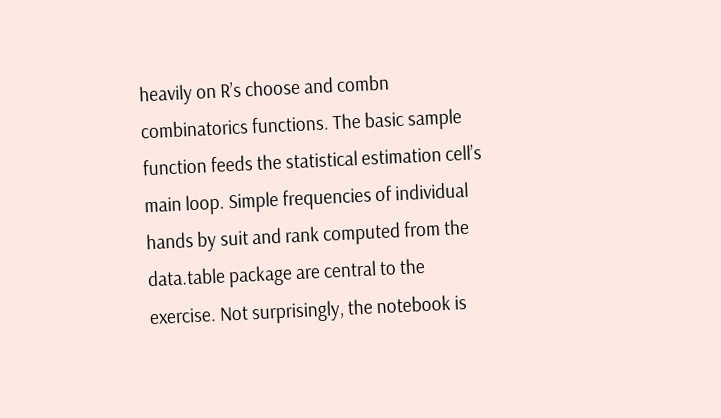heavily on R’s choose and combn combinatorics functions. The basic sample function feeds the statistical estimation cell’s main loop. Simple frequencies of individual hands by suit and rank computed from the data.table package are central to the exercise. Not surprisingly, the notebook is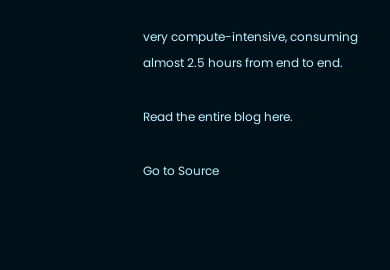very compute-intensive, consuming almost 2.5 hours from end to end.

Read the entire blog here.

Go to Source